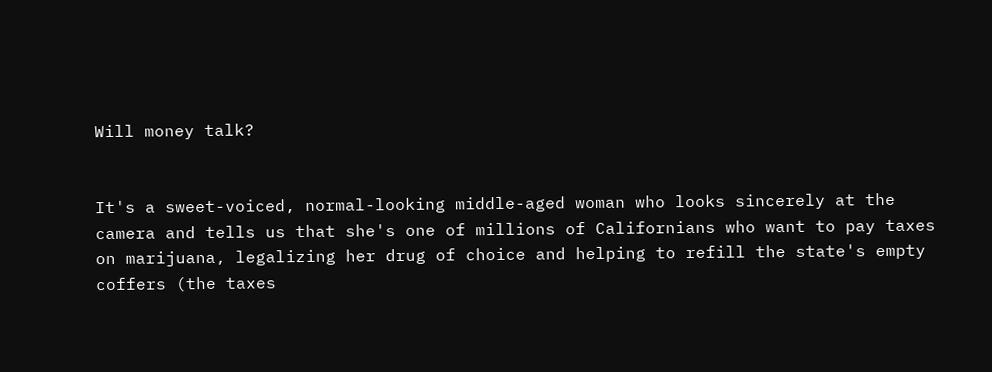Will money talk?


It's a sweet-voiced, normal-looking middle-aged woman who looks sincerely at the camera and tells us that she's one of millions of Californians who want to pay taxes on marijuana, legalizing her drug of choice and helping to refill the state's empty coffers (the taxes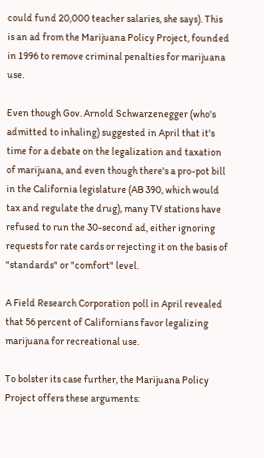could fund 20,000 teacher salaries, she says). This is an ad from the Marijuana Policy Project, founded in 1996 to remove criminal penalties for marijuana use.

Even though Gov. Arnold Schwarzenegger (who's admitted to inhaling) suggested in April that it's time for a debate on the legalization and taxation of marijuana, and even though there's a pro-pot bill in the California legislature (AB 390, which would tax and regulate the drug), many TV stations have refused to run the 30-second ad, either ignoring requests for rate cards or rejecting it on the basis of "standards" or "comfort" level.

A Field Research Corporation poll in April revealed that 56 percent of Californians favor legalizing marijuana for recreational use.

To bolster its case further, the Marijuana Policy Project offers these arguments: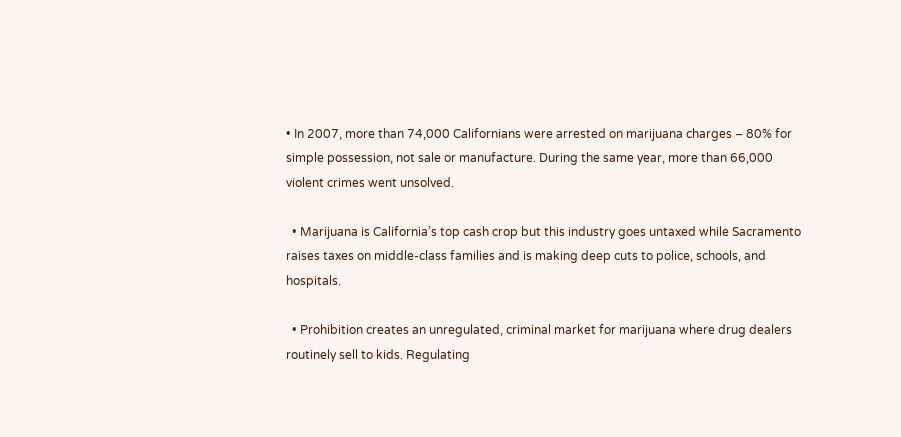• In 2007, more than 74,000 Californians were arrested on marijuana charges – 80% for simple possession, not sale or manufacture. During the same year, more than 66,000 violent crimes went unsolved.

  • Marijuana is California’s top cash crop but this industry goes untaxed while Sacramento raises taxes on middle-class families and is making deep cuts to police, schools, and hospitals.

  • Prohibition creates an unregulated, criminal market for marijuana where drug dealers routinely sell to kids. Regulating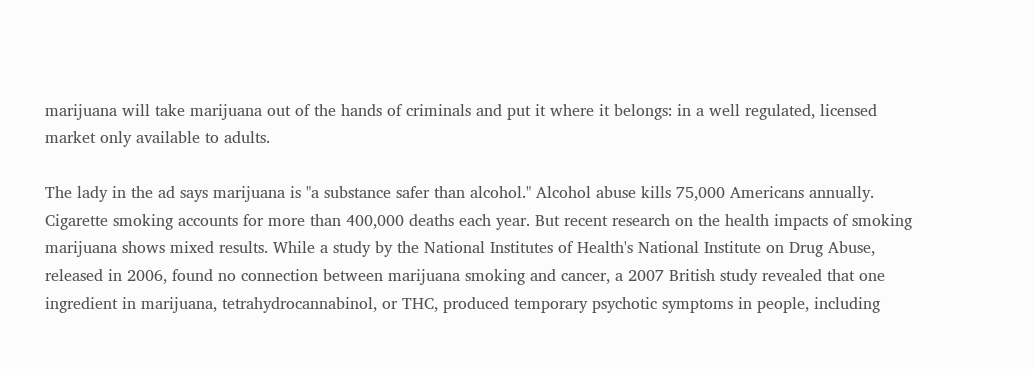marijuana will take marijuana out of the hands of criminals and put it where it belongs: in a well regulated, licensed market only available to adults.

The lady in the ad says marijuana is "a substance safer than alcohol." Alcohol abuse kills 75,000 Americans annually. Cigarette smoking accounts for more than 400,000 deaths each year. But recent research on the health impacts of smoking marijuana shows mixed results. While a study by the National Institutes of Health's National Institute on Drug Abuse, released in 2006, found no connection between marijuana smoking and cancer, a 2007 British study revealed that one ingredient in marijuana, tetrahydrocannabinol, or THC, produced temporary psychotic symptoms in people, including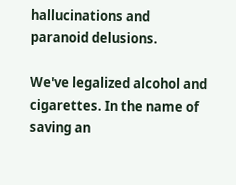hallucinations and paranoid delusions.

We've legalized alcohol and cigarettes. In the name of saving an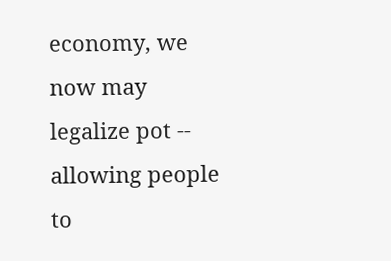economy, we now may legalize pot -- allowing people to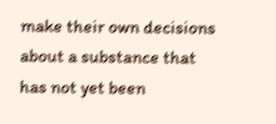make their own decisions about a substance that has not yet been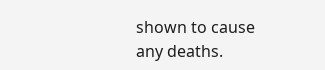shown to cause any deaths.